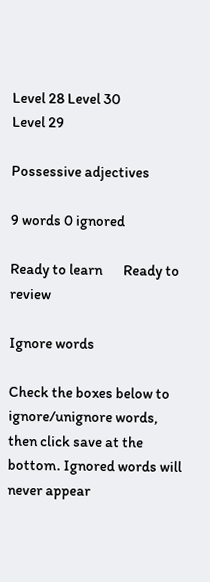Level 28 Level 30
Level 29

Possessive adjectives

9 words 0 ignored

Ready to learn       Ready to review

Ignore words

Check the boxes below to ignore/unignore words, then click save at the bottom. Ignored words will never appear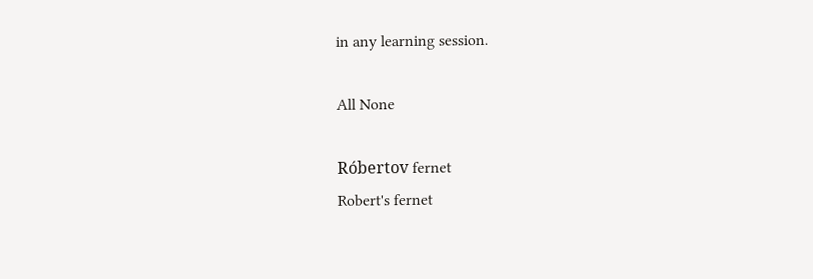in any learning session.

All None

Róbertov fernet
Robert's fernet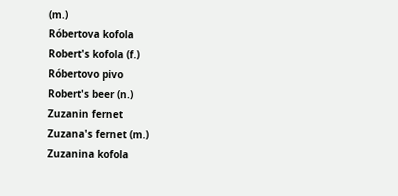(m.)
Róbertova kofola
Robert's kofola (f.)
Róbertovo pivo
Robert's beer (n.)
Zuzanin fernet
Zuzana's fernet (m.)
Zuzanina kofola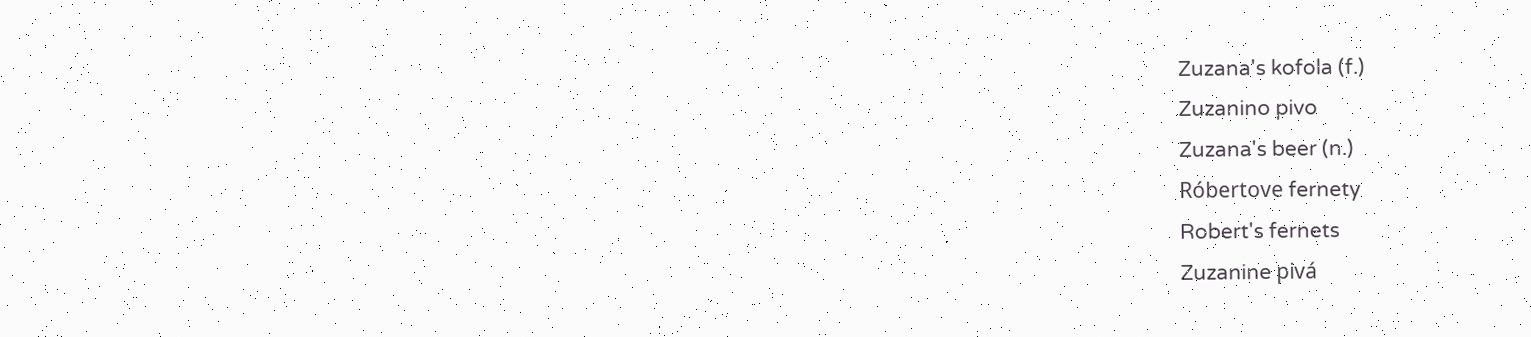Zuzana's kofola (f.)
Zuzanino pivo
Zuzana's beer (n.)
Róbertove fernety
Robert's fernets
Zuzanine pivá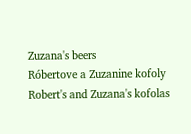Zuzana's beers
Róbertove a Zuzanine kofoly
Robert's and Zuzana's kofolas